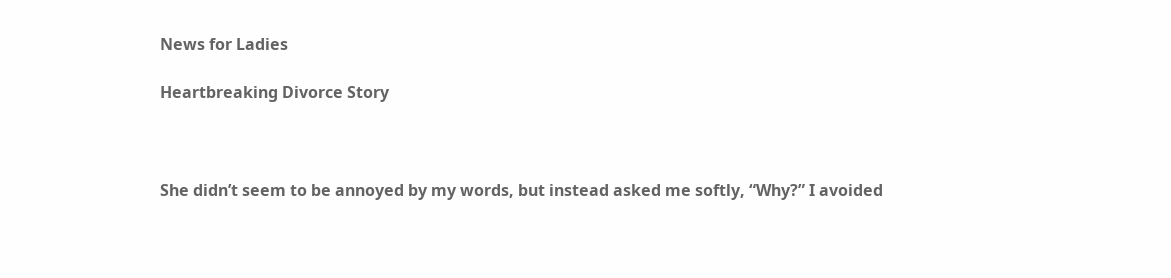News for Ladies

Heartbreaking Divorce Story



She didn’t seem to be annoyed by my words, but instead asked me softly, “Why?” I avoided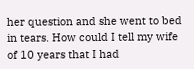her question and she went to bed in tears. How could I tell my wife of 10 years that I had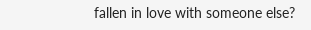fallen in love with someone else?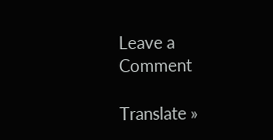Leave a Comment

Translate »